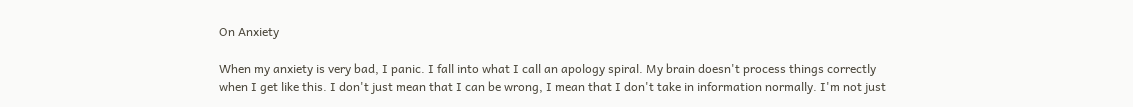On Anxiety

When my anxiety is very bad, I panic. I fall into what I call an apology spiral. My brain doesn't process things correctly when I get like this. I don't just mean that I can be wrong, I mean that I don't take in information normally. I'm not just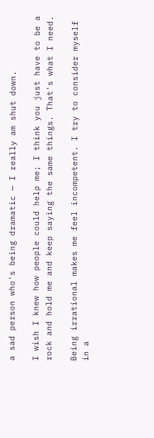a sad person who's being dramatic — I really am shut down.

I wish I knew how people could help me; I think you just have to be a rock and hold me and keep saying the same things. That's what I need.

Being irrational makes me feel incompetent. I try to consider myself in a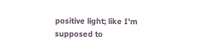positive light; like I'm supposed to